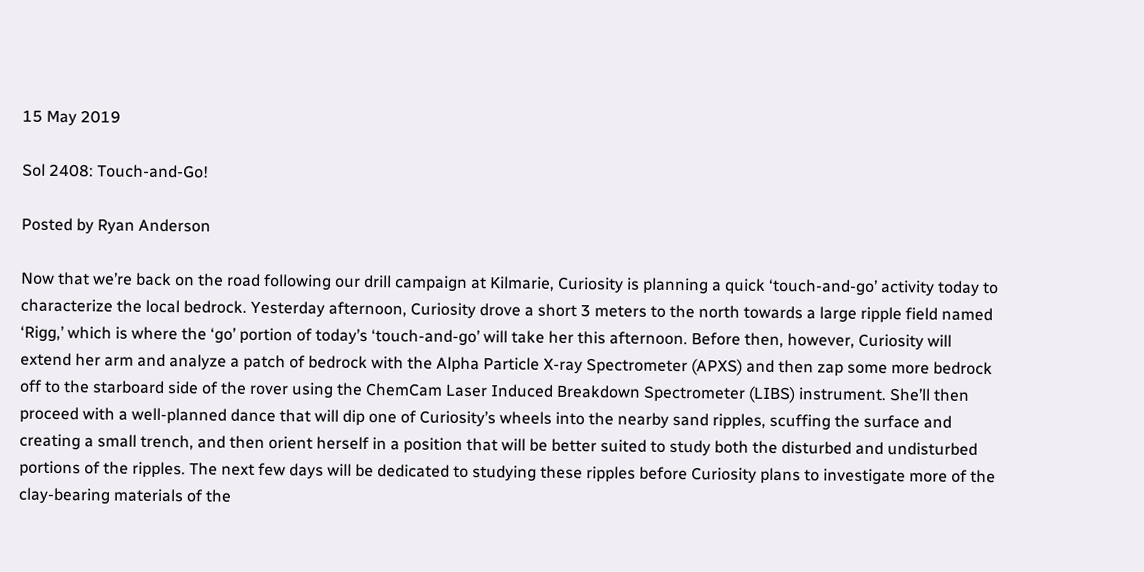15 May 2019

Sol 2408: Touch-and-Go!

Posted by Ryan Anderson

Now that we’re back on the road following our drill campaign at Kilmarie, Curiosity is planning a quick ‘touch-and-go’ activity today to characterize the local bedrock. Yesterday afternoon, Curiosity drove a short 3 meters to the north towards a large ripple field named ‘Rigg,’ which is where the ‘go’ portion of today’s ‘touch-and-go’ will take her this afternoon. Before then, however, Curiosity will extend her arm and analyze a patch of bedrock with the Alpha Particle X-ray Spectrometer (APXS) and then zap some more bedrock off to the starboard side of the rover using the ChemCam Laser Induced Breakdown Spectrometer (LIBS) instrument. She’ll then proceed with a well-planned dance that will dip one of Curiosity’s wheels into the nearby sand ripples, scuffing the surface and creating a small trench, and then orient herself in a position that will be better suited to study both the disturbed and undisturbed portions of the ripples. The next few days will be dedicated to studying these ripples before Curiosity plans to investigate more of the clay-bearing materials of the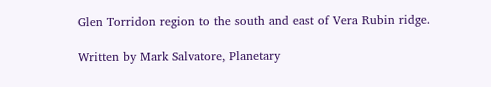Glen Torridon region to the south and east of Vera Rubin ridge.

Written by Mark Salvatore, Planetary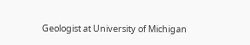Geologist at University of Michigan